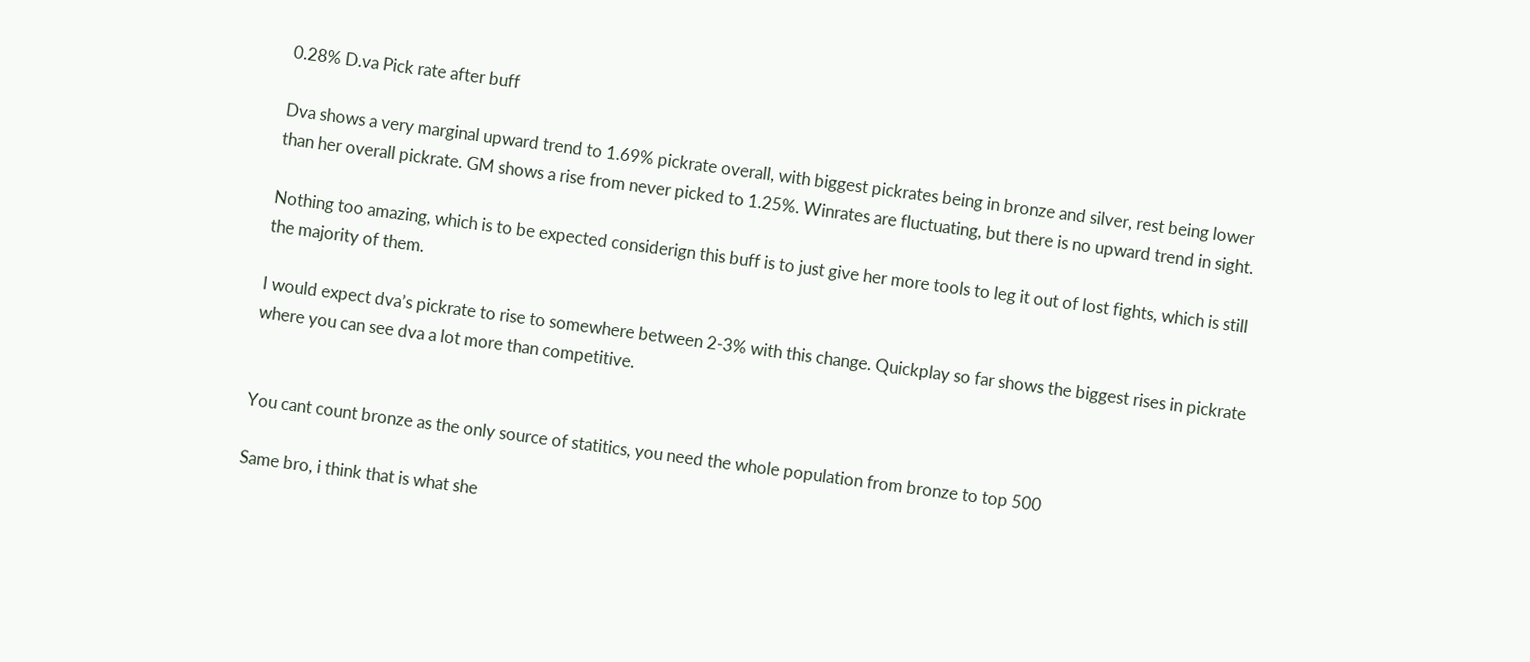0.28% D.va Pick rate after buff

Dva shows a very marginal upward trend to 1.69% pickrate overall, with biggest pickrates being in bronze and silver, rest being lower than her overall pickrate. GM shows a rise from never picked to 1.25%. Winrates are fluctuating, but there is no upward trend in sight.

Nothing too amazing, which is to be expected considerign this buff is to just give her more tools to leg it out of lost fights, which is still the majority of them.

I would expect dva’s pickrate to rise to somewhere between 2-3% with this change. Quickplay so far shows the biggest rises in pickrate where you can see dva a lot more than competitive.


You cant count bronze as the only source of statitics, you need the whole population from bronze to top 500

Same bro, i think that is what she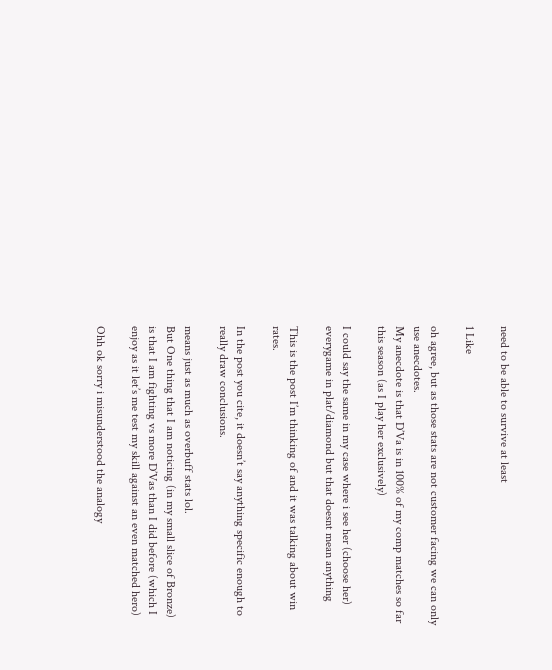need to be able to survive at least

1 Like

oh agree, but as those stats are not customer facing we can only use anecdotes.
My anecdote is that D’Va is in 100% of my comp matches so far this season (as I play her exclusively)

I could say the same in my case where i see her (choose her) everygame in plat/diamond but that doesnt mean anything

This is the post I’m thinking of and it was talking about win rates.

In the post you cite, it doesn’t say anything specific enough to really draw conclusions.

means just as much as overbuff stats lol.
But One thing that I am noticing (in my small slice of Bronze) is that I am fighting vs more D’Vas than I did before (which I enjoy as it let’s me test my skill against an even matched hero)

Ohh ok sorry i misunderstood the analogy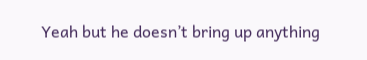Yeah but he doesn’t bring up anything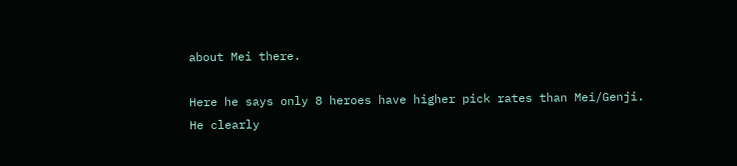about Mei there.

Here he says only 8 heroes have higher pick rates than Mei/Genji. He clearly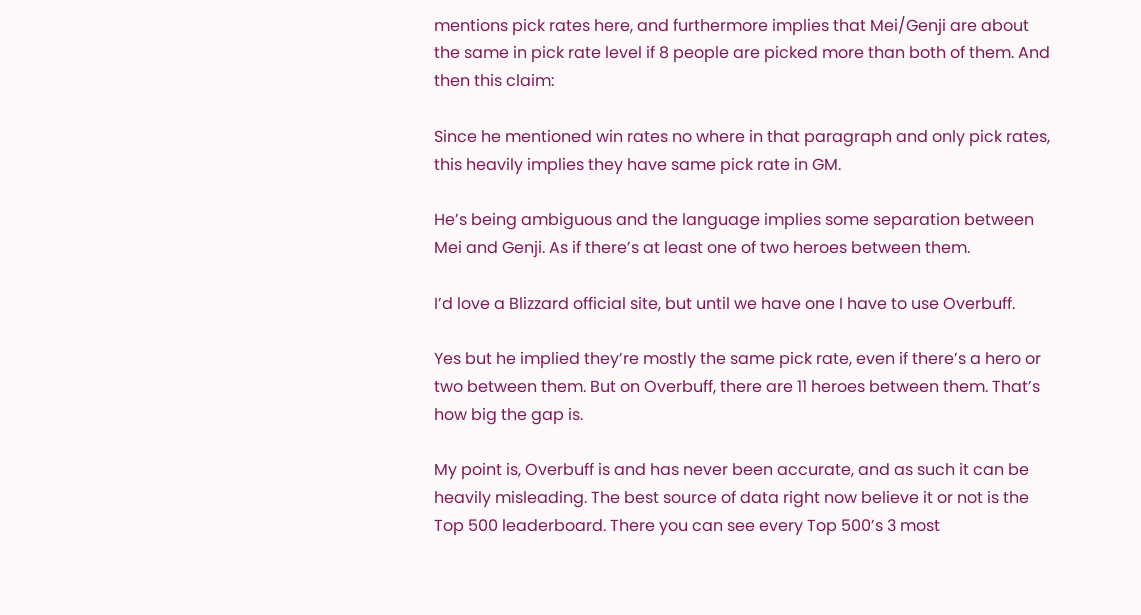mentions pick rates here, and furthermore implies that Mei/Genji are about the same in pick rate level if 8 people are picked more than both of them. And then this claim:

Since he mentioned win rates no where in that paragraph and only pick rates, this heavily implies they have same pick rate in GM.

He’s being ambiguous and the language implies some separation between Mei and Genji. As if there’s at least one of two heroes between them.

I’d love a Blizzard official site, but until we have one I have to use Overbuff.

Yes but he implied they’re mostly the same pick rate, even if there’s a hero or two between them. But on Overbuff, there are 11 heroes between them. That’s how big the gap is.

My point is, Overbuff is and has never been accurate, and as such it can be heavily misleading. The best source of data right now believe it or not is the Top 500 leaderboard. There you can see every Top 500’s 3 most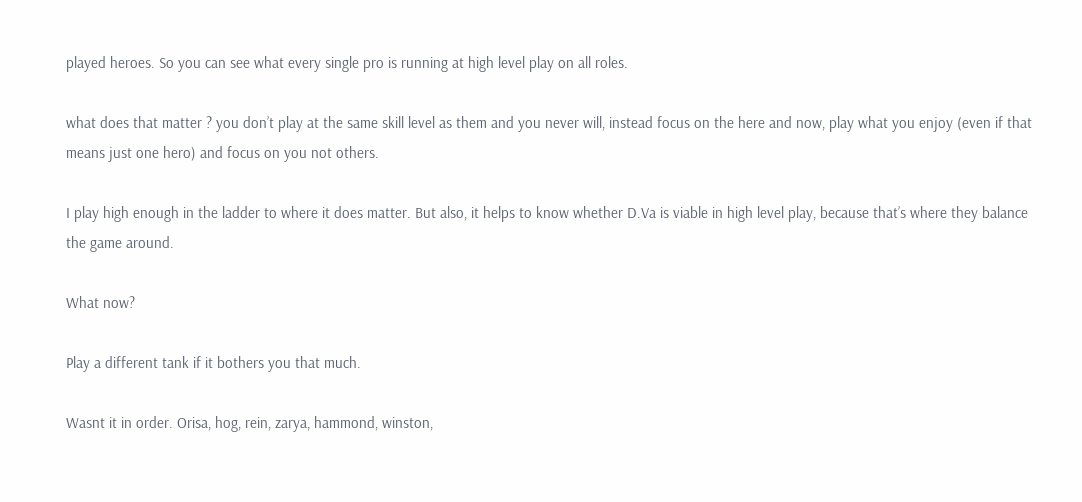played heroes. So you can see what every single pro is running at high level play on all roles.

what does that matter ? you don’t play at the same skill level as them and you never will, instead focus on the here and now, play what you enjoy (even if that means just one hero) and focus on you not others.

I play high enough in the ladder to where it does matter. But also, it helps to know whether D.Va is viable in high level play, because that’s where they balance the game around.

What now?

Play a different tank if it bothers you that much.

Wasnt it in order. Orisa, hog, rein, zarya, hammond, winston,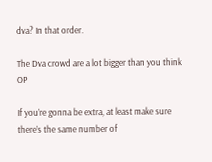dva? In that order.

The Dva crowd are a lot bigger than you think OP

If you’re gonna be extra, at least make sure there’s the same number of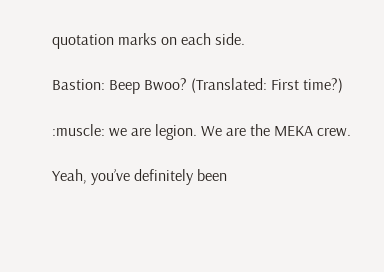quotation marks on each side.

Bastion: Beep Bwoo? (Translated: First time?)

:muscle: we are legion. We are the MEKA crew.

Yeah, you’ve definitely been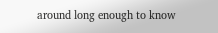around long enough to know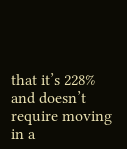that it’s 228% and doesn’t require moving in a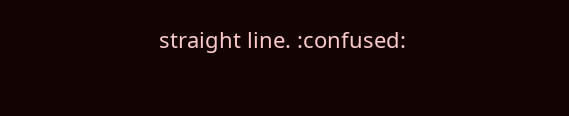straight line. :confused: